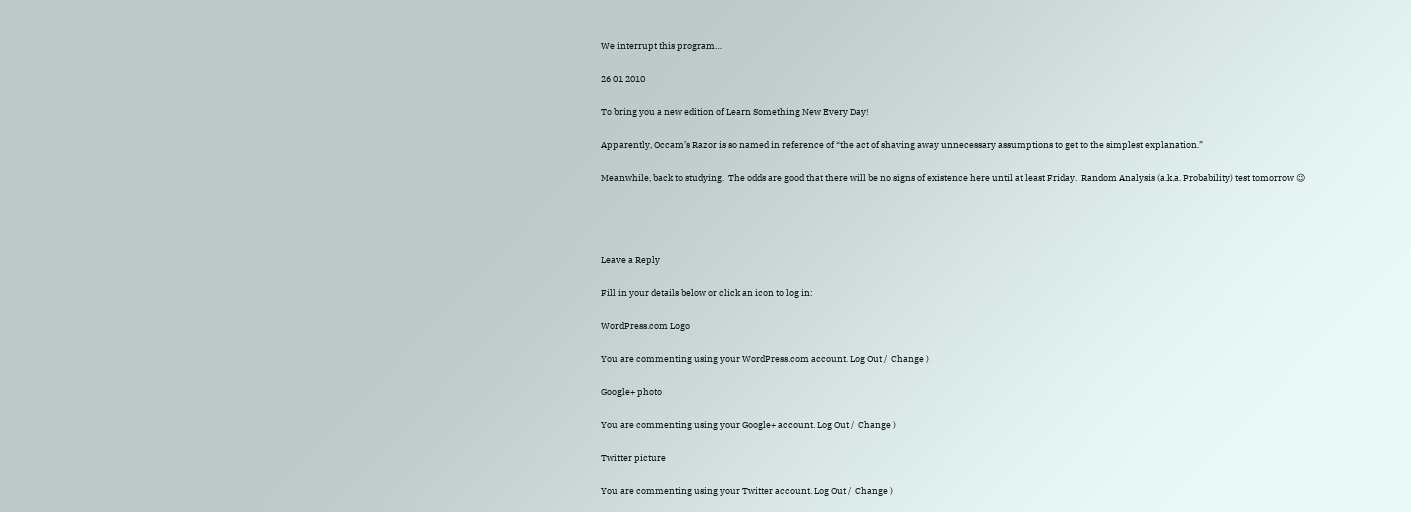We interrupt this program…

26 01 2010

To bring you a new edition of Learn Something New Every Day!

Apparently, Occam’s Razor is so named in reference of “the act of shaving away unnecessary assumptions to get to the simplest explanation.”

Meanwhile, back to studying.  The odds are good that there will be no signs of existence here until at least Friday.  Random Analysis (a.k.a. Probability) test tomorrow 😉




Leave a Reply

Fill in your details below or click an icon to log in:

WordPress.com Logo

You are commenting using your WordPress.com account. Log Out /  Change )

Google+ photo

You are commenting using your Google+ account. Log Out /  Change )

Twitter picture

You are commenting using your Twitter account. Log Out /  Change )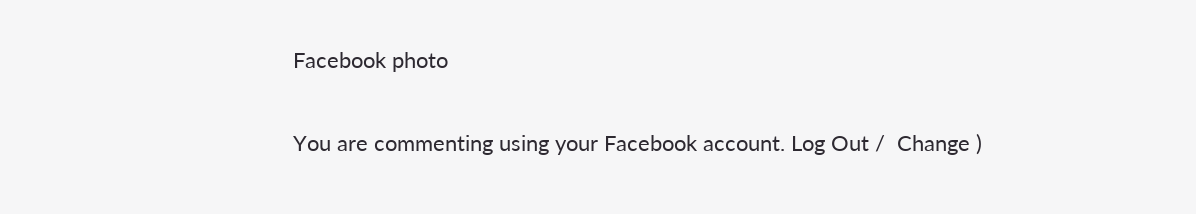Facebook photo

You are commenting using your Facebook account. Log Out /  Change )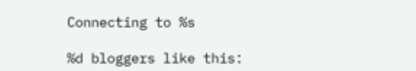Connecting to %s

%d bloggers like this: